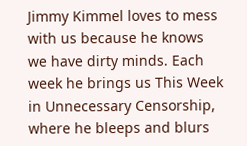Jimmy Kimmel loves to mess with us because he knows we have dirty minds. Each week he brings us This Week in Unnecessary Censorship, where he bleeps and blurs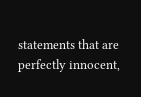statements that are perfectly innocent,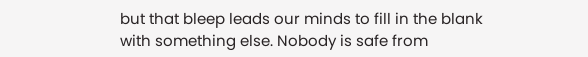but that bleep leads our minds to fill in the blank with something else. Nobody is safe from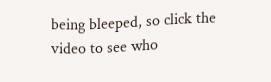being bleeped, so click the video to see who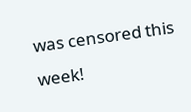was censored this week!